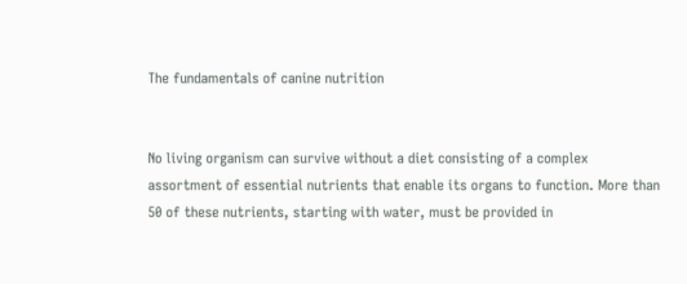The fundamentals of canine nutrition


No living organism can survive without a diet consisting of a complex assortment of essential nutrients that enable its organs to function. More than 50 of these nutrients, starting with water, must be provided in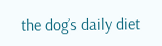the dog’s daily diet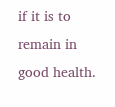if it is to remain in good health.